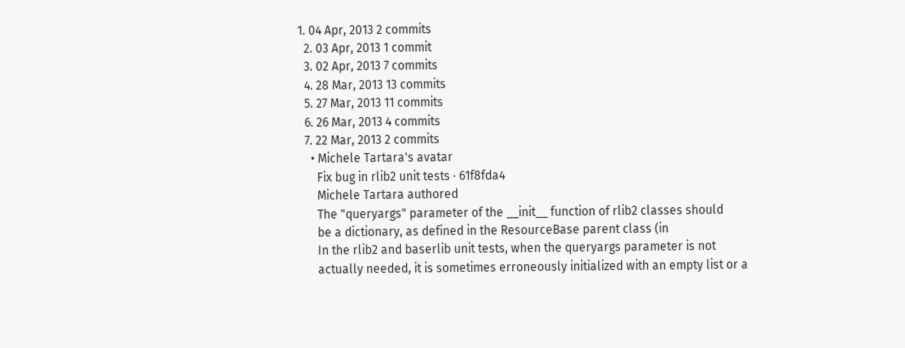1. 04 Apr, 2013 2 commits
  2. 03 Apr, 2013 1 commit
  3. 02 Apr, 2013 7 commits
  4. 28 Mar, 2013 13 commits
  5. 27 Mar, 2013 11 commits
  6. 26 Mar, 2013 4 commits
  7. 22 Mar, 2013 2 commits
    • Michele Tartara's avatar
      Fix bug in rlib2 unit tests · 61f8fda4
      Michele Tartara authored
      The "queryargs" parameter of the __init__ function of rlib2 classes should
      be a dictionary, as defined in the ResourceBase parent class (in
      In the rlib2 and baserlib unit tests, when the queryargs parameter is not
      actually needed, it is sometimes erroneously initialized with an empty list or a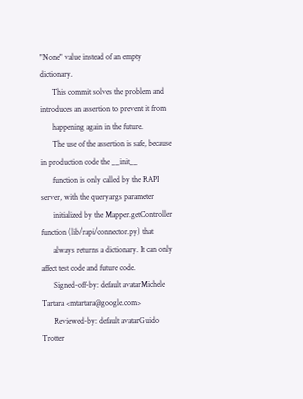"None" value instead of an empty dictionary.
      This commit solves the problem and introduces an assertion to prevent it from
      happening again in the future.
      The use of the assertion is safe, because in production code the __init__
      function is only called by the RAPI server, with the queryargs parameter
      initialized by the Mapper.getController function (lib/rapi/connector.py) that
      always returns a dictionary. It can only affect test code and future code.
      Signed-off-by: default avatarMichele Tartara <mtartara@google.com>
      Reviewed-by: default avatarGuido Trotter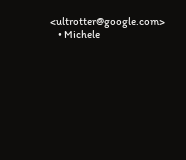<ultrotter@google.com>
    • Michele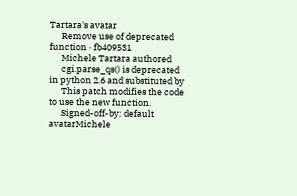Tartara's avatar
      Remove use of deprecated function · fb409531
      Michele Tartara authored
      cgi.parse_qs() is deprecated in python 2.6 and substituted by
      This patch modifies the code to use the new function.
      Signed-off-by: default avatarMichele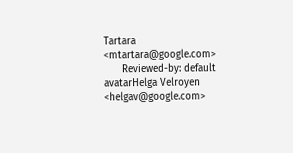Tartara <mtartara@google.com>
      Reviewed-by: default avatarHelga Velroyen <helgav@google.com>